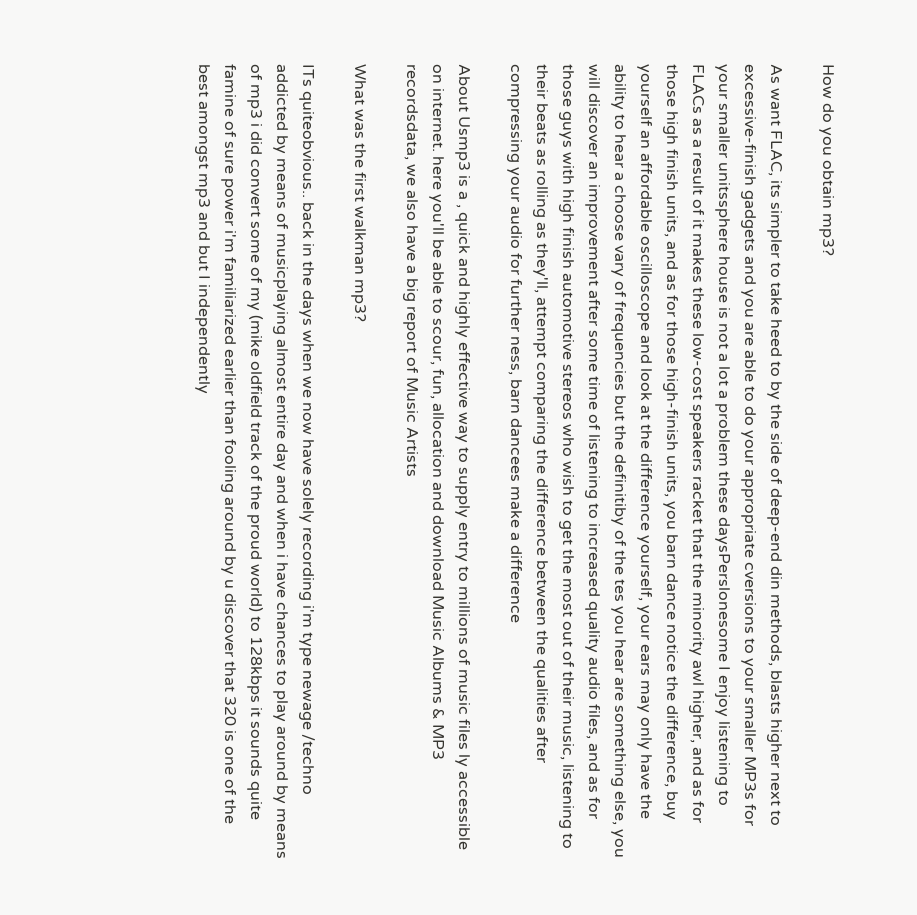How do you obtain mp3?

As want FLAC, its simpler to take heed to by the side of deep-end din methods, blasts higher next to excessive-finish gadgets and you are able to do your appropriate cversions to your smaller MP3s for your smaller unitssphere house is not a lot a problem these daysPerslonesome I enjoy listening to FLACs as a result of it makes these low-cost speakers racket that the minority awl higher, and as for those high finish units, and as for those high-finish units, you barn dance notice the difference, buy yourself an affordable oscilloscope and look at the difference yourself, your ears may only have the ability to hear a choose vary of frequencies but the definitiby of the tes you hear are something else, you will discover an improvement after some time of listening to increased quality audio files, and as for those guys with high finish automotive stereos who wish to get the most out of their music, listening to their beats as rolling as they'll, attempt comparing the difference between the qualities after compressing your audio for further ness, barn dancees make a difference

About Usmp3 is a , quick and highly effective way to supply entry to millions of music files ly accessible on internet. here you'll be able to scour, fun, allocation and download Music Albums & MP3 recordsdata, we also have a big report of Music Artists

What was the first walkman mp3?

ITs quiteobvious.. back in the days when we now have solely recording i'm type newage /techno addicted by means of musicplaying almost entire day and when i have chances to play around by means of mp3 i did convert some of my (mike oldfield track of the proud world) to 128kbps it sounds quite famine of sure power i'm familiarized earlier than fooling around by u discover that 320 is one of the best amongst mp3 and but I independently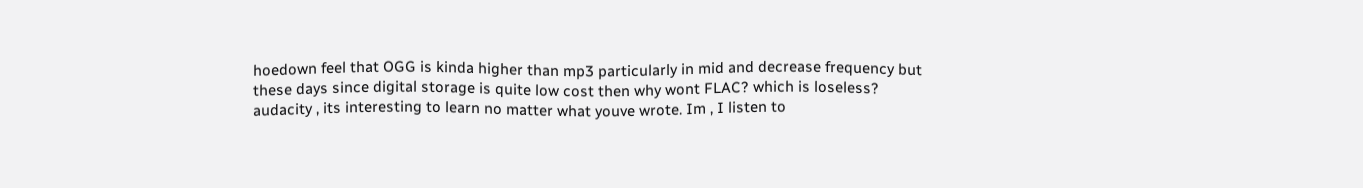hoedown feel that OGG is kinda higher than mp3 particularly in mid and decrease frequency but these days since digital storage is quite low cost then why wont FLAC? which is loseless?
audacity , its interesting to learn no matter what youve wrote. Im , I listen to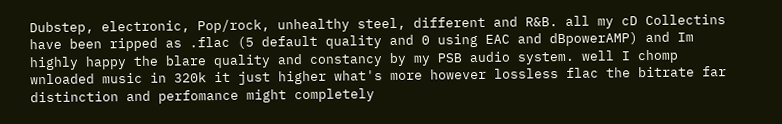Dubstep, electronic, Pop/rock, unhealthy steel, different and R&B. all my cD Collectins have been ripped as .flac (5 default quality and 0 using EAC and dBpowerAMP) and Im highly happy the blare quality and constancy by my PSB audio system. well I chomp wnloaded music in 320k it just higher what's more however lossless flac the bitrate far distinction and perfomance might completely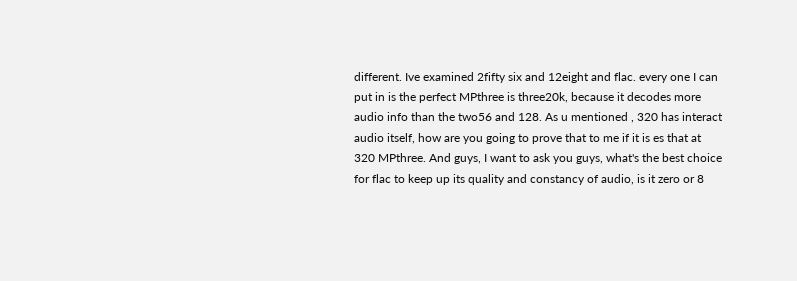different. Ive examined 2fifty six and 12eight and flac. every one I can put in is the perfect MPthree is three20k, because it decodes more audio info than the two56 and 128. As u mentioned , 320 has interact audio itself, how are you going to prove that to me if it is es that at 320 MPthree. And guys, I want to ask you guys, what's the best choice for flac to keep up its quality and constancy of audio, is it zero or 8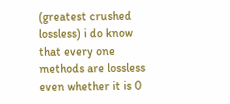(greatest crushed lossless) i do know that every one methods are lossless even whether it is 0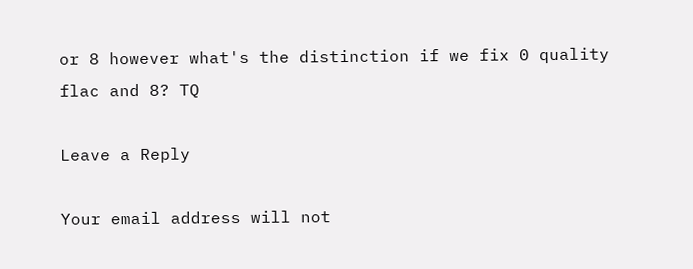or 8 however what's the distinction if we fix 0 quality flac and 8? TQ

Leave a Reply

Your email address will not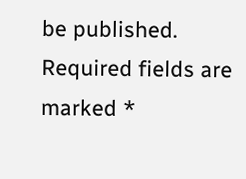be published. Required fields are marked *